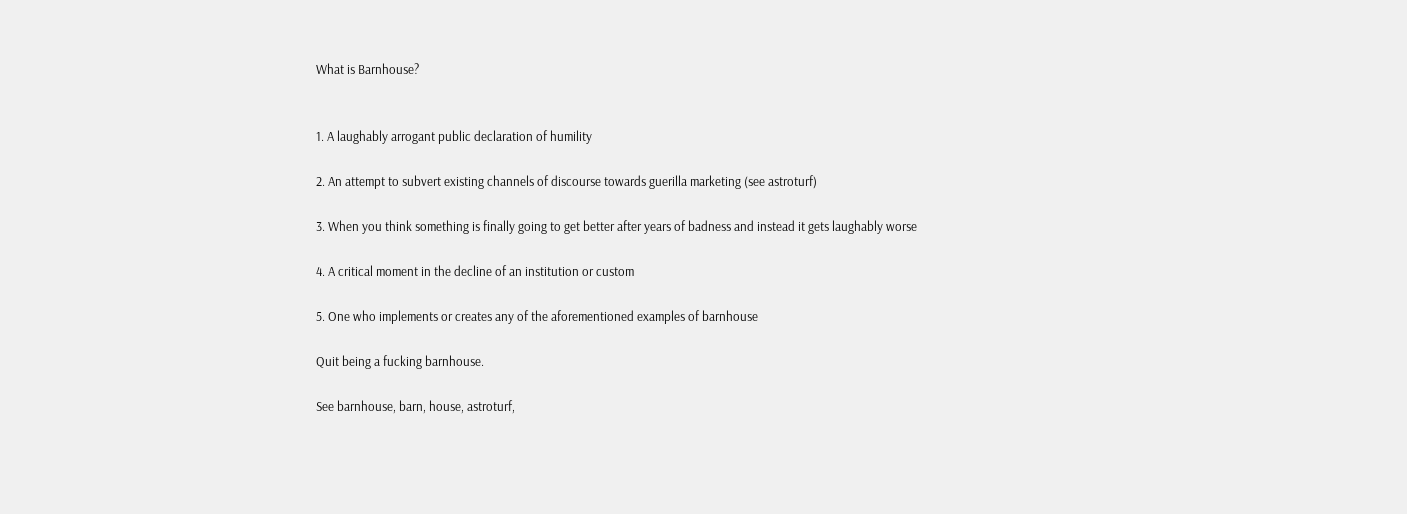What is Barnhouse?


1. A laughably arrogant public declaration of humility

2. An attempt to subvert existing channels of discourse towards guerilla marketing (see astroturf)

3. When you think something is finally going to get better after years of badness and instead it gets laughably worse

4. A critical moment in the decline of an institution or custom

5. One who implements or creates any of the aforementioned examples of barnhouse

Quit being a fucking barnhouse.

See barnhouse, barn, house, astroturf,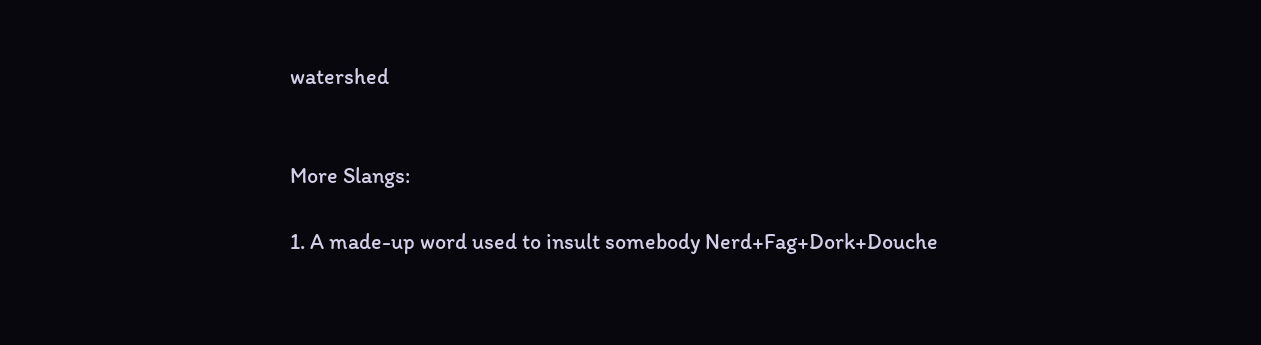watershed


More Slangs:

1. A made-up word used to insult somebody Nerd+Fag+Dork+Douche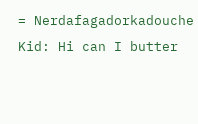= Nerdafagadorkadouche Kid: Hi can I butter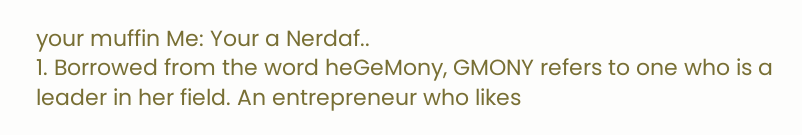your muffin Me: Your a Nerdaf..
1. Borrowed from the word heGeMony, GMONY refers to one who is a leader in her field. An entrepreneur who likes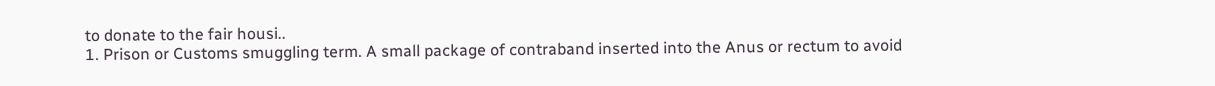to donate to the fair housi..
1. Prison or Customs smuggling term. A small package of contraband inserted into the Anus or rectum to avoid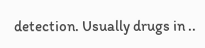detection. Usually drugs in ..